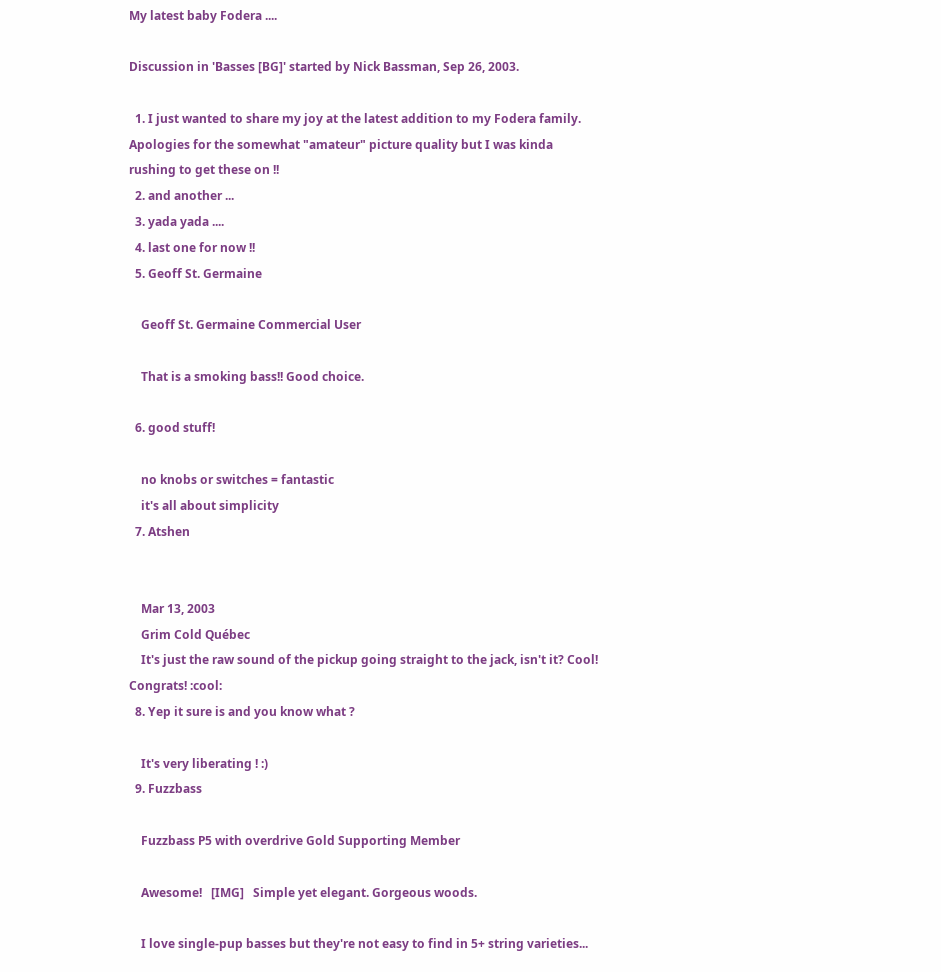My latest baby Fodera ....

Discussion in 'Basses [BG]' started by Nick Bassman, Sep 26, 2003.

  1. I just wanted to share my joy at the latest addition to my Fodera family. Apologies for the somewhat "amateur" picture quality but I was kinda rushing to get these on !!
  2. and another ...
  3. yada yada ....
  4. last one for now !!
  5. Geoff St. Germaine

    Geoff St. Germaine Commercial User

    That is a smoking bass!! Good choice.

  6. good stuff!

    no knobs or switches = fantastic
    it's all about simplicity
  7. Atshen


    Mar 13, 2003
    Grim Cold Québec
    It's just the raw sound of the pickup going straight to the jack, isn't it? Cool! Congrats! :cool:
  8. Yep it sure is and you know what ?

    It's very liberating ! :)
  9. Fuzzbass

    Fuzzbass P5 with overdrive Gold Supporting Member

    Awesome!   [IMG]   Simple yet elegant. Gorgeous woods.

    I love single-pup basses but they're not easy to find in 5+ string varieties...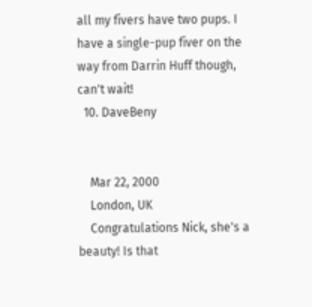all my fivers have two pups. I have a single-pup fiver on the way from Darrin Huff though, can't wait!
  10. DaveBeny


    Mar 22, 2000
    London, UK
    Congratulations Nick, she's a beauty! Is that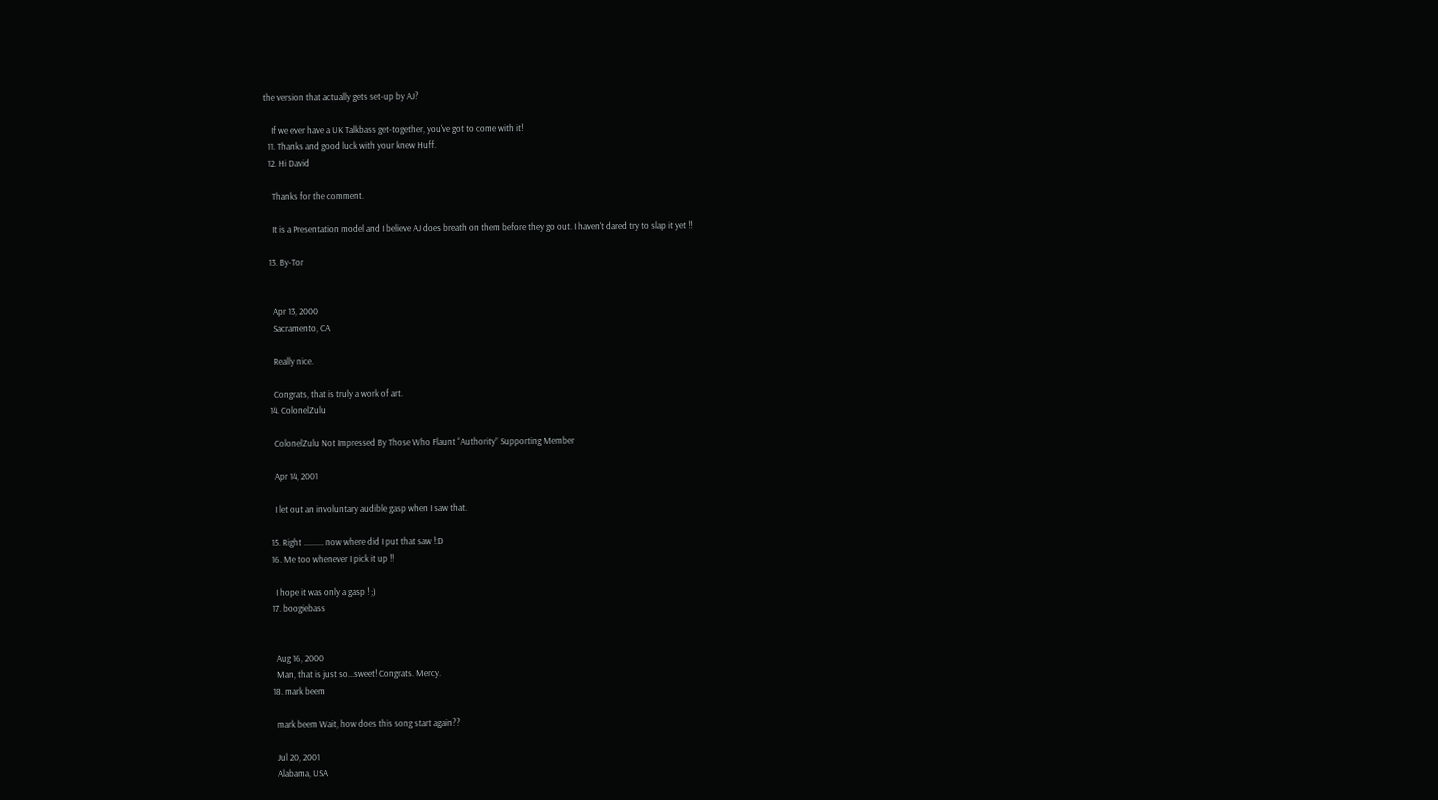the version that actually gets set-up by AJ?

    If we ever have a UK Talkbass get-together, you've got to come with it!
  11. Thanks and good luck with your knew Huff.
  12. Hi David

    Thanks for the comment.

    It is a Presentation model and I believe AJ does breath on them before they go out. I haven't dared try to slap it yet !!

  13. By-Tor


    Apr 13, 2000
    Sacramento, CA

    Really nice.

    Congrats, that is truly a work of art.
  14. ColonelZulu

    ColonelZulu Not Impressed By Those Who Flaunt “Authority” Supporting Member

    Apr 14, 2001

    I let out an involuntary audible gasp when I saw that.

  15. Right .......... now where did I put that saw !:D
  16. Me too whenever I pick it up !!

    I hope it was only a gasp ! ;)
  17. boogiebass


    Aug 16, 2000
    Man, that is just so...sweet! Congrats. Mercy.
  18. mark beem

    mark beem Wait, how does this song start again??

    Jul 20, 2001
    Alabama, USA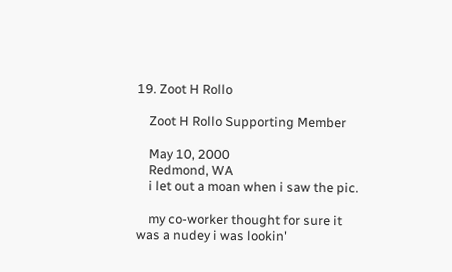19. Zoot H Rollo

    Zoot H Rollo Supporting Member

    May 10, 2000
    Redmond, WA
    i let out a moan when i saw the pic.

    my co-worker thought for sure it was a nudey i was lookin'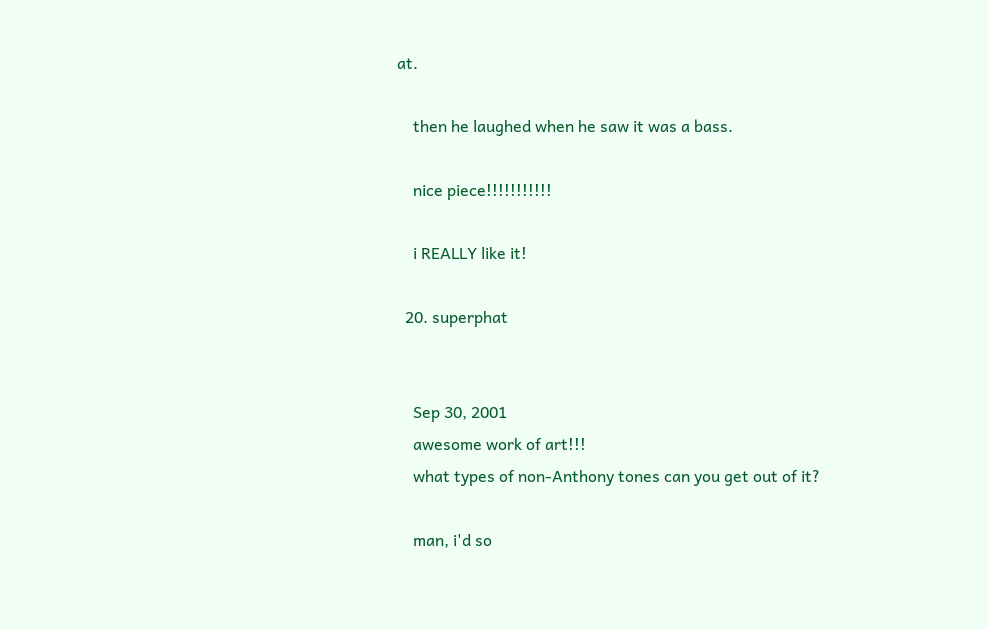at.

    then he laughed when he saw it was a bass.

    nice piece!!!!!!!!!!!

    i REALLY like it!

  20. superphat


    Sep 30, 2001
    awesome work of art!!!
    what types of non-Anthony tones can you get out of it?

    man, i'd so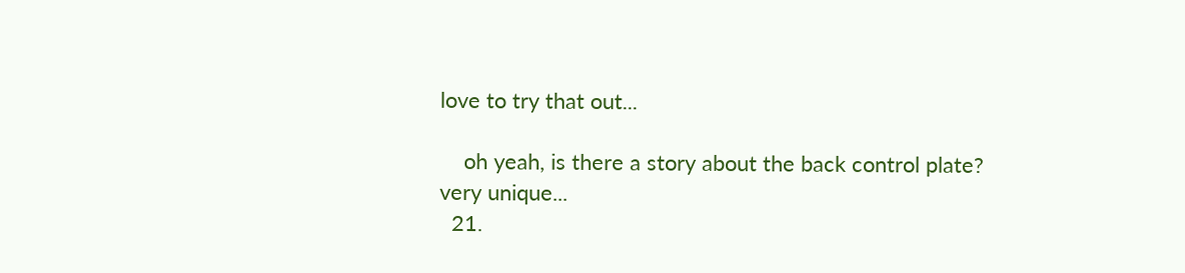love to try that out...

    oh yeah, is there a story about the back control plate? very unique...
  21.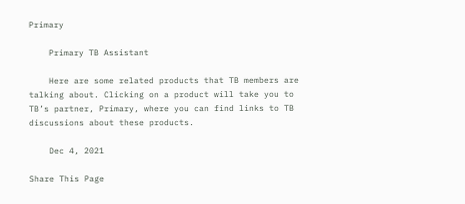Primary

    Primary TB Assistant

    Here are some related products that TB members are talking about. Clicking on a product will take you to TB’s partner, Primary, where you can find links to TB discussions about these products.

    Dec 4, 2021

Share This Page